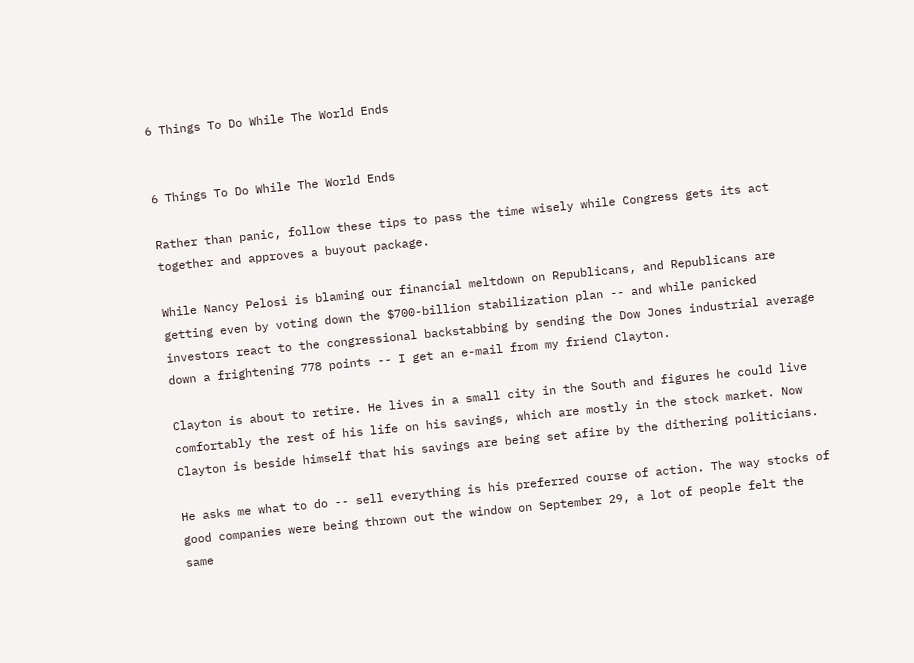6 Things To Do While The World Ends


6 Things To Do While The World Ends

Rather than panic, follow these tips to pass the time wisely while Congress gets its act together and approves a buyout package.

While Nancy Pelosi is blaming our financial meltdown on Republicans, and Republicans are getting even by voting down the $700-billion stabilization plan -- and while panicked investors react to the congressional backstabbing by sending the Dow Jones industrial average down a frightening 778 points -- I get an e-mail from my friend Clayton.

Clayton is about to retire. He lives in a small city in the South and figures he could live comfortably the rest of his life on his savings, which are mostly in the stock market. Now Clayton is beside himself that his savings are being set afire by the dithering politicians.

He asks me what to do -- sell everything is his preferred course of action. The way stocks of good companies were being thrown out the window on September 29, a lot of people felt the same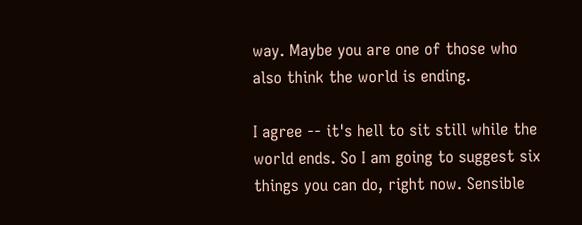way. Maybe you are one of those who also think the world is ending.

I agree -- it's hell to sit still while the world ends. So I am going to suggest six things you can do, right now. Sensible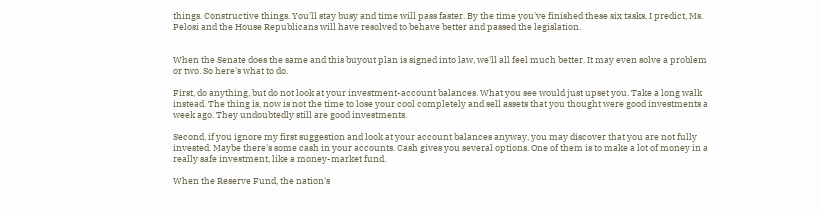things. Constructive things. You'll stay busy and time will pass faster. By the time you've finished these six tasks, I predict, Ms. Pelosi and the House Republicans will have resolved to behave better and passed the legislation.


When the Senate does the same and this buyout plan is signed into law, we'll all feel much better. It may even solve a problem or two. So here's what to do.

First, do anything, but do not look at your investment-account balances. What you see would just upset you. Take a long walk instead. The thing is, now is not the time to lose your cool completely and sell assets that you thought were good investments a week ago. They undoubtedly still are good investments.

Second, if you ignore my first suggestion and look at your account balances anyway, you may discover that you are not fully invested. Maybe there's some cash in your accounts. Cash gives you several options. One of them is to make a lot of money in a really safe investment, like a money-market fund.

When the Reserve Fund, the nation's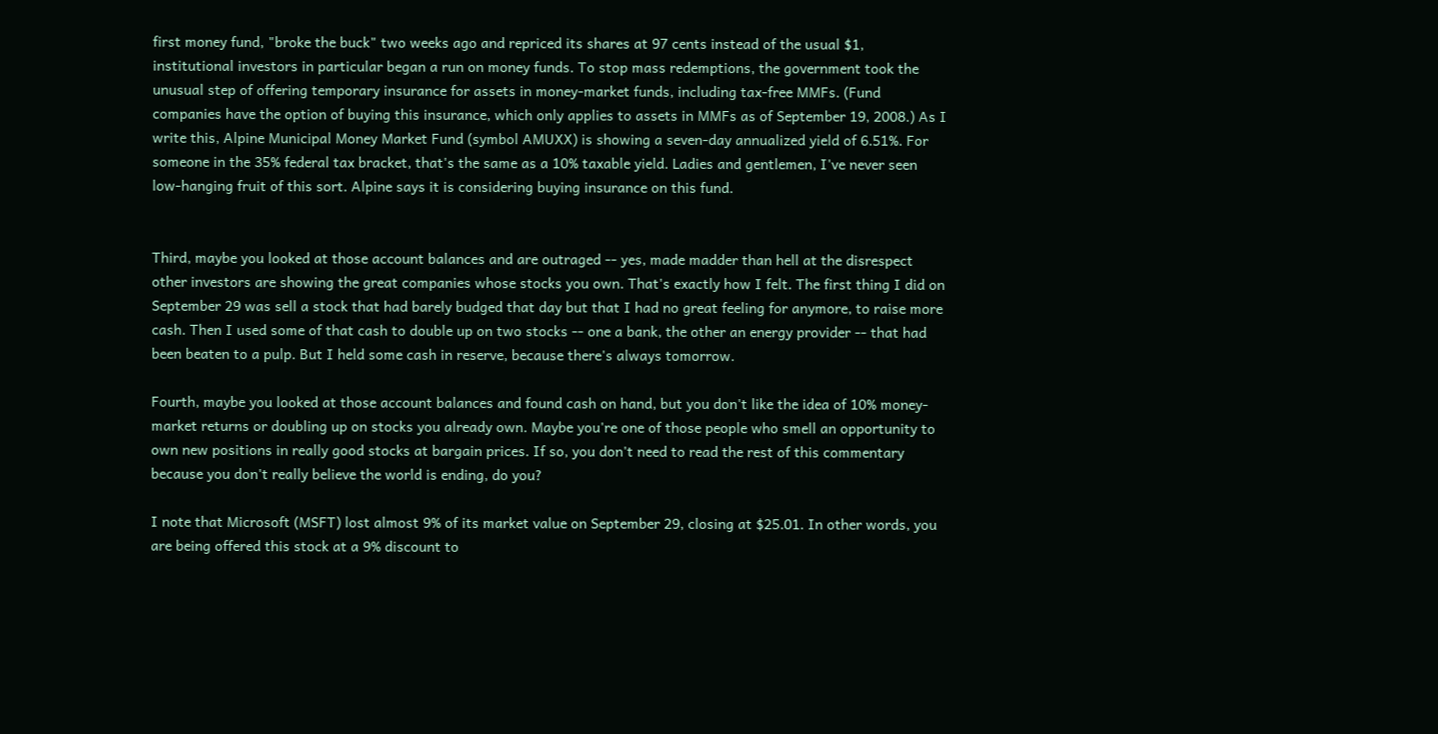first money fund, "broke the buck" two weeks ago and repriced its shares at 97 cents instead of the usual $1, institutional investors in particular began a run on money funds. To stop mass redemptions, the government took the unusual step of offering temporary insurance for assets in money-market funds, including tax-free MMFs. (Fund companies have the option of buying this insurance, which only applies to assets in MMFs as of September 19, 2008.) As I write this, Alpine Municipal Money Market Fund (symbol AMUXX) is showing a seven-day annualized yield of 6.51%. For someone in the 35% federal tax bracket, that's the same as a 10% taxable yield. Ladies and gentlemen, I've never seen low-hanging fruit of this sort. Alpine says it is considering buying insurance on this fund.


Third, maybe you looked at those account balances and are outraged -- yes, made madder than hell at the disrespect other investors are showing the great companies whose stocks you own. That's exactly how I felt. The first thing I did on September 29 was sell a stock that had barely budged that day but that I had no great feeling for anymore, to raise more cash. Then I used some of that cash to double up on two stocks -- one a bank, the other an energy provider -- that had been beaten to a pulp. But I held some cash in reserve, because there's always tomorrow.

Fourth, maybe you looked at those account balances and found cash on hand, but you don't like the idea of 10% money-market returns or doubling up on stocks you already own. Maybe you're one of those people who smell an opportunity to own new positions in really good stocks at bargain prices. If so, you don't need to read the rest of this commentary because you don't really believe the world is ending, do you?

I note that Microsoft (MSFT) lost almost 9% of its market value on September 29, closing at $25.01. In other words, you are being offered this stock at a 9% discount to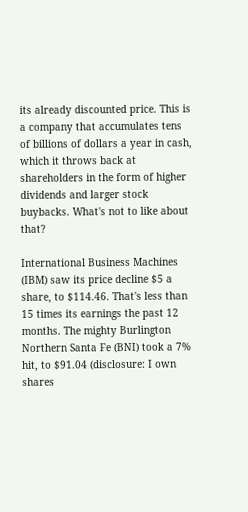its already discounted price. This is a company that accumulates tens of billions of dollars a year in cash, which it throws back at shareholders in the form of higher dividends and larger stock buybacks. What's not to like about that?

International Business Machines (IBM) saw its price decline $5 a share, to $114.46. That's less than 15 times its earnings the past 12 months. The mighty Burlington Northern Santa Fe (BNI) took a 7% hit, to $91.04 (disclosure: I own shares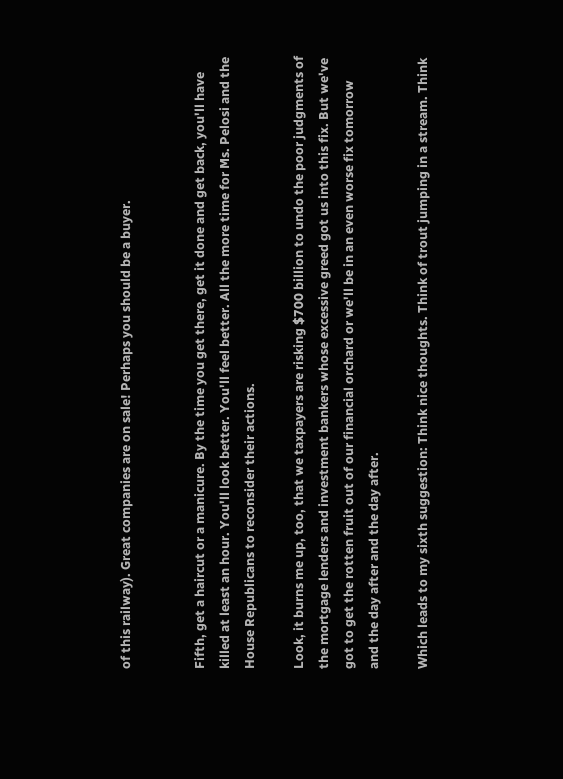of this railway). Great companies are on sale! Perhaps you should be a buyer.


Fifth, get a haircut or a manicure. By the time you get there, get it done and get back, you'll have killed at least an hour. You'll look better. You'll feel better. All the more time for Ms. Pelosi and the House Republicans to reconsider their actions.

Look, it burns me up, too, that we taxpayers are risking $700 billion to undo the poor judgments of the mortgage lenders and investment bankers whose excessive greed got us into this fix. But we've got to get the rotten fruit out of our financial orchard or we'll be in an even worse fix tomorrow and the day after and the day after.

Which leads to my sixth suggestion: Think nice thoughts. Think of trout jumping in a stream. Think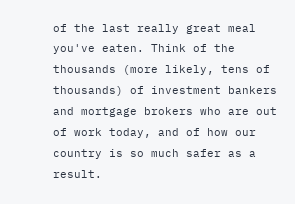of the last really great meal you've eaten. Think of the thousands (more likely, tens of thousands) of investment bankers and mortgage brokers who are out of work today, and of how our country is so much safer as a result.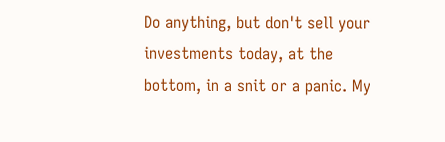Do anything, but don't sell your investments today, at the bottom, in a snit or a panic. My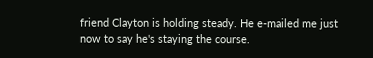friend Clayton is holding steady. He e-mailed me just now to say he's staying the course.